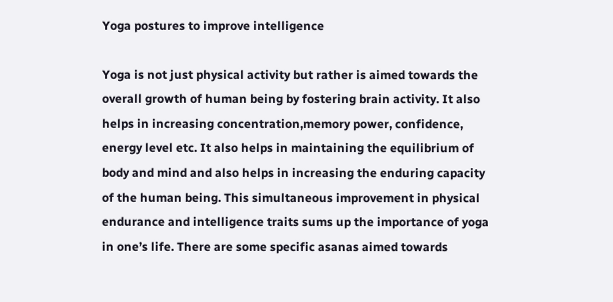Yoga postures to improve intelligence

Yoga is not just physical activity but rather is aimed towards the overall growth of human being by fostering brain activity. It also helps in increasing concentration,memory power, confidence, energy level etc. It also helps in maintaining the equilibrium of body and mind and also helps in increasing the enduring capacity of the human being. This simultaneous improvement in physical endurance and intelligence traits sums up the importance of yoga in one’s life. There are some specific asanas aimed towards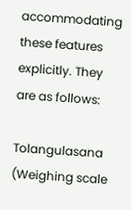accommodating these features explicitly. They are as follows:

Tolangulasana (Weighing scale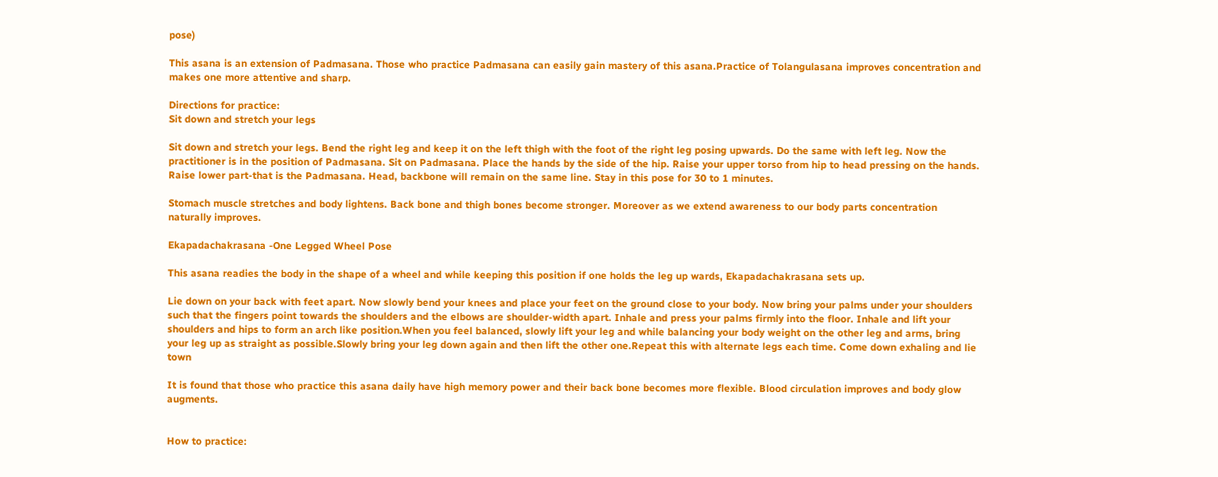pose)

This asana is an extension of Padmasana. Those who practice Padmasana can easily gain mastery of this asana.Practice of Tolangulasana improves concentration and makes one more attentive and sharp.

Directions for practice:
Sit down and stretch your legs

Sit down and stretch your legs. Bend the right leg and keep it on the left thigh with the foot of the right leg posing upwards. Do the same with left leg. Now the practitioner is in the position of Padmasana. Sit on Padmasana. Place the hands by the side of the hip. Raise your upper torso from hip to head pressing on the hands. Raise lower part-that is the Padmasana. Head, backbone will remain on the same line. Stay in this pose for 30 to 1 minutes.

Stomach muscle stretches and body lightens. Back bone and thigh bones become stronger. Moreover as we extend awareness to our body parts concentration naturally improves.

Ekapadachakrasana -One Legged Wheel Pose

This asana readies the body in the shape of a wheel and while keeping this position if one holds the leg up wards, Ekapadachakrasana sets up.

Lie down on your back with feet apart. Now slowly bend your knees and place your feet on the ground close to your body. Now bring your palms under your shoulders such that the fingers point towards the shoulders and the elbows are shoulder-width apart. Inhale and press your palms firmly into the floor. Inhale and lift your shoulders and hips to form an arch like position.When you feel balanced, slowly lift your leg and while balancing your body weight on the other leg and arms, bring your leg up as straight as possible.Slowly bring your leg down again and then lift the other one.Repeat this with alternate legs each time. Come down exhaling and lie town

It is found that those who practice this asana daily have high memory power and their back bone becomes more flexible. Blood circulation improves and body glow augments.


How to practice: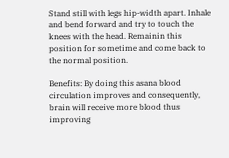Stand still with legs hip-width apart. Inhale and bend forward and try to touch the knees with the head. Remainin this position for sometime and come back to the normal position.

Benefits: By doing this asana blood circulation improves and consequently, brain will receive more blood thus improving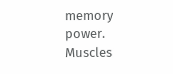memory power. Muscles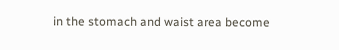in the stomach and waist area become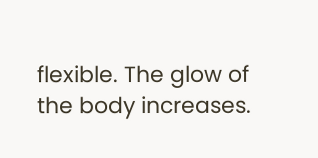flexible. The glow of the body increases.